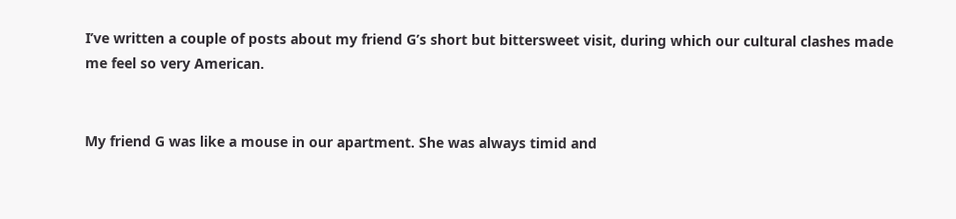I’ve written a couple of posts about my friend G’s short but bittersweet visit, during which our cultural clashes made me feel so very American.


My friend G was like a mouse in our apartment. She was always timid and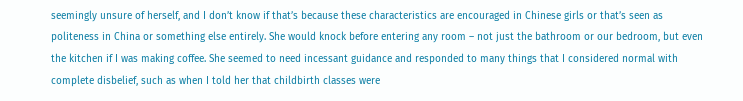seemingly unsure of herself, and I don’t know if that’s because these characteristics are encouraged in Chinese girls or that’s seen as politeness in China or something else entirely. She would knock before entering any room – not just the bathroom or our bedroom, but even the kitchen if I was making coffee. She seemed to need incessant guidance and responded to many things that I considered normal with complete disbelief, such as when I told her that childbirth classes were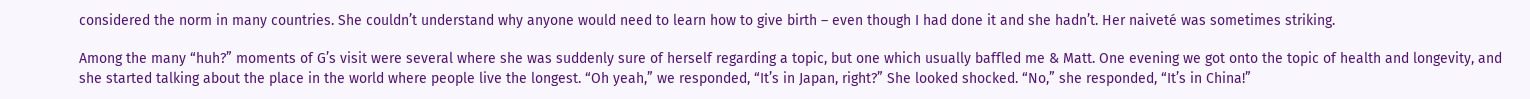considered the norm in many countries. She couldn’t understand why anyone would need to learn how to give birth – even though I had done it and she hadn’t. Her naiveté was sometimes striking.

Among the many “huh?” moments of G’s visit were several where she was suddenly sure of herself regarding a topic, but one which usually baffled me & Matt. One evening we got onto the topic of health and longevity, and she started talking about the place in the world where people live the longest. “Oh yeah,” we responded, “It’s in Japan, right?” She looked shocked. “No,” she responded, “It’s in China!”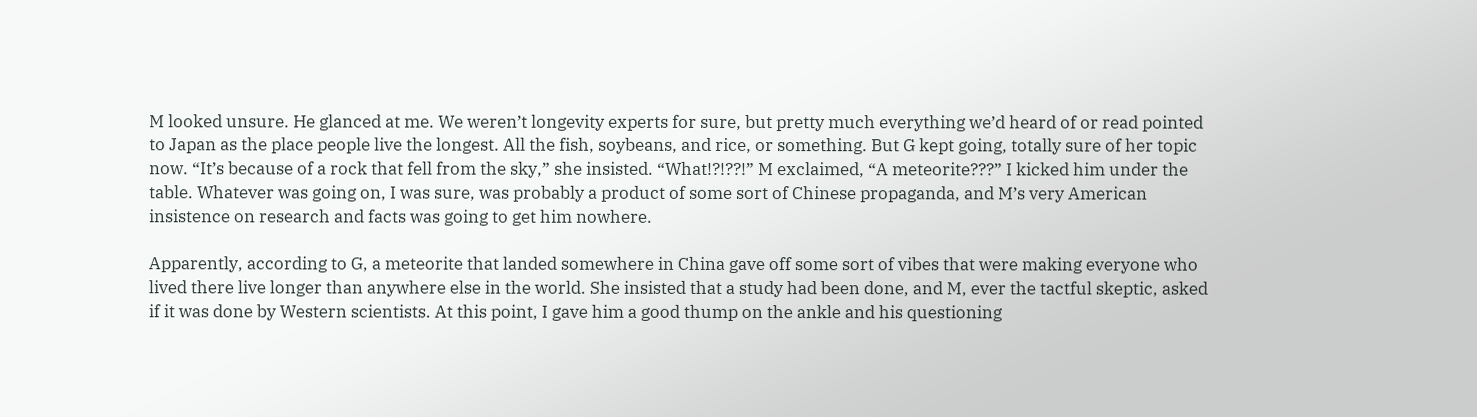M looked unsure. He glanced at me. We weren’t longevity experts for sure, but pretty much everything we’d heard of or read pointed to Japan as the place people live the longest. All the fish, soybeans, and rice, or something. But G kept going, totally sure of her topic now. “It’s because of a rock that fell from the sky,” she insisted. “What!?!??!” M exclaimed, “A meteorite???” I kicked him under the table. Whatever was going on, I was sure, was probably a product of some sort of Chinese propaganda, and M’s very American insistence on research and facts was going to get him nowhere.

Apparently, according to G, a meteorite that landed somewhere in China gave off some sort of vibes that were making everyone who lived there live longer than anywhere else in the world. She insisted that a study had been done, and M, ever the tactful skeptic, asked if it was done by Western scientists. At this point, I gave him a good thump on the ankle and his questioning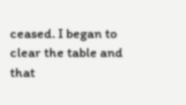ceased. I began to clear the table and that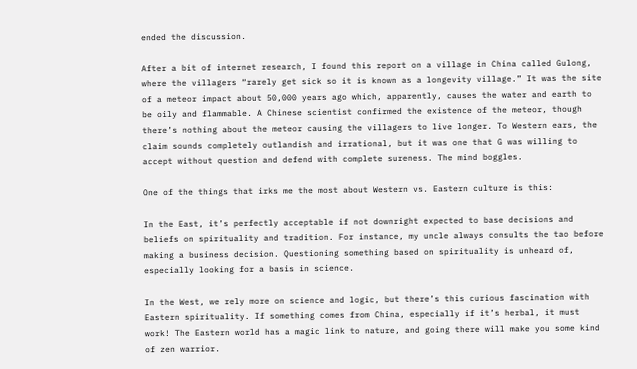ended the discussion.

After a bit of internet research, I found this report on a village in China called Gulong, where the villagers “rarely get sick so it is known as a longevity village.” It was the site of a meteor impact about 50,000 years ago which, apparently, causes the water and earth to be oily and flammable. A Chinese scientist confirmed the existence of the meteor, though there’s nothing about the meteor causing the villagers to live longer. To Western ears, the claim sounds completely outlandish and irrational, but it was one that G was willing to accept without question and defend with complete sureness. The mind boggles.

One of the things that irks me the most about Western vs. Eastern culture is this:

In the East, it’s perfectly acceptable if not downright expected to base decisions and beliefs on spirituality and tradition. For instance, my uncle always consults the tao before making a business decision. Questioning something based on spirituality is unheard of, especially looking for a basis in science.

In the West, we rely more on science and logic, but there’s this curious fascination with Eastern spirituality. If something comes from China, especially if it’s herbal, it must work! The Eastern world has a magic link to nature, and going there will make you some kind of zen warrior.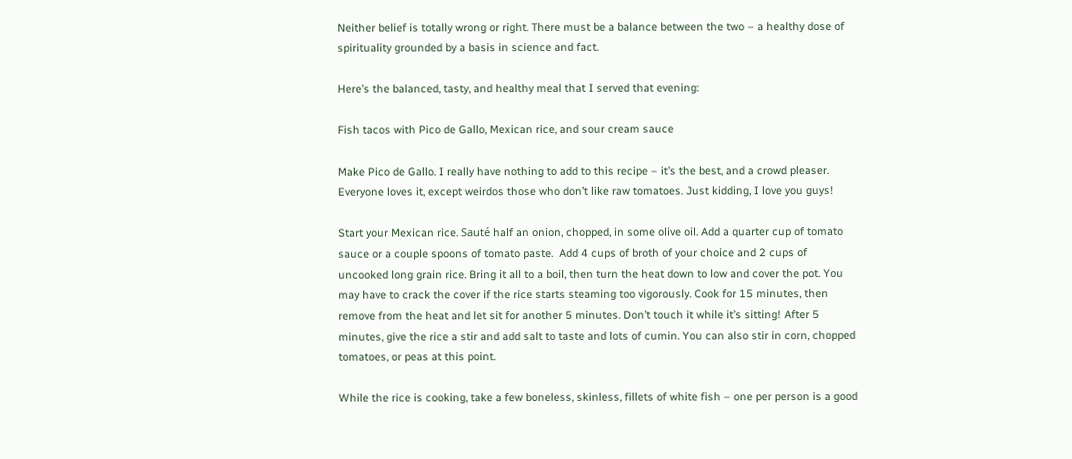Neither belief is totally wrong or right. There must be a balance between the two – a healthy dose of spirituality grounded by a basis in science and fact.

Here’s the balanced, tasty, and healthy meal that I served that evening:

Fish tacos with Pico de Gallo, Mexican rice, and sour cream sauce

Make Pico de Gallo. I really have nothing to add to this recipe – it’s the best, and a crowd pleaser. Everyone loves it, except weirdos those who don’t like raw tomatoes. Just kidding, I love you guys!

Start your Mexican rice. Sauté half an onion, chopped, in some olive oil. Add a quarter cup of tomato sauce or a couple spoons of tomato paste.  Add 4 cups of broth of your choice and 2 cups of uncooked long grain rice. Bring it all to a boil, then turn the heat down to low and cover the pot. You may have to crack the cover if the rice starts steaming too vigorously. Cook for 15 minutes, then remove from the heat and let sit for another 5 minutes. Don’t touch it while it’s sitting! After 5 minutes, give the rice a stir and add salt to taste and lots of cumin. You can also stir in corn, chopped tomatoes, or peas at this point.

While the rice is cooking, take a few boneless, skinless, fillets of white fish – one per person is a good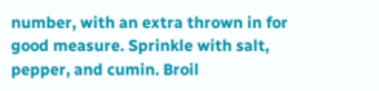number, with an extra thrown in for good measure. Sprinkle with salt, pepper, and cumin. Broil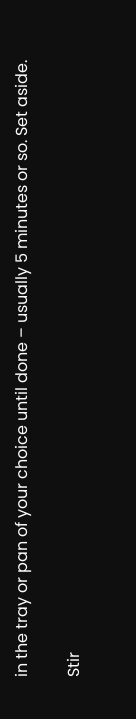in the tray or pan of your choice until done – usually 5 minutes or so. Set aside.

Stir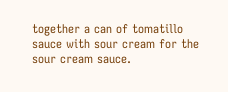together a can of tomatillo sauce with sour cream for the sour cream sauce.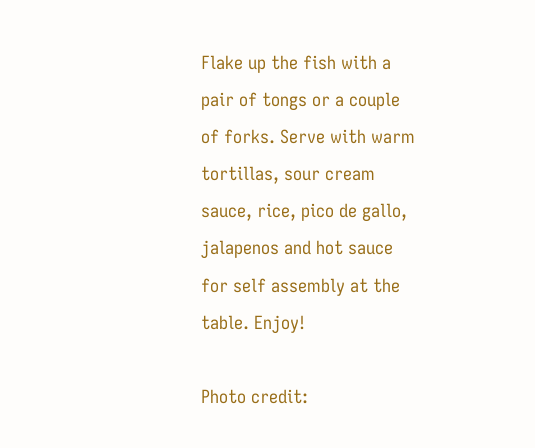Flake up the fish with a pair of tongs or a couple of forks. Serve with warm tortillas, sour cream sauce, rice, pico de gallo, jalapenos and hot sauce for self assembly at the table. Enjoy!

Photo credit: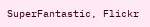SuperFantastic, Flickr